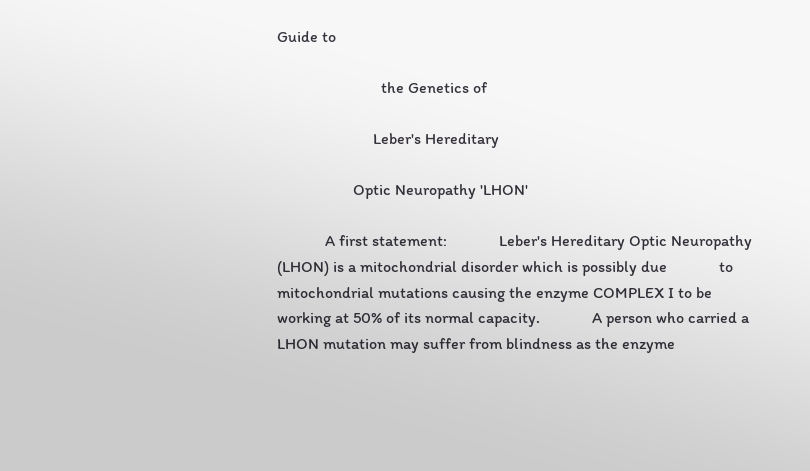Guide to

                          the Genetics of

                        Leber's Hereditary

                   Optic Neuropathy 'LHON'

            A first statement:             Leber's Hereditary Optic Neuropathy (LHON) is a mitochondrial disorder which is possibly due             to mitochondrial mutations causing the enzyme COMPLEX I to be working at 50% of its normal capacity.             A person who carried a LHON mutation may suffer from blindness as the enzyme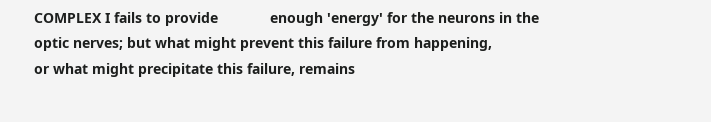COMPLEX I fails to provide             enough 'energy' for the neurons in the optic nerves; but what might prevent this failure from happening,             or what might precipitate this failure, remains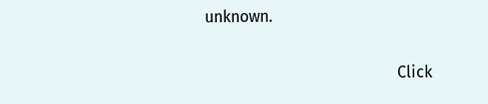unknown.

                                                Click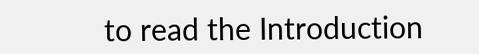to read the Introduction